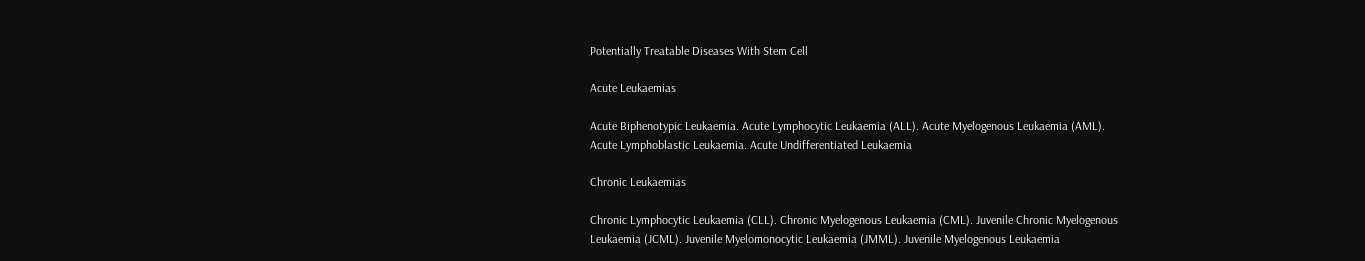Potentially Treatable Diseases With Stem Cell

Acute Leukaemias

Acute Biphenotypic Leukaemia. Acute Lymphocytic Leukaemia (ALL). Acute Myelogenous Leukaemia (AML).
Acute Lymphoblastic Leukaemia. Acute Undifferentiated Leukaemia

Chronic Leukaemias

Chronic Lymphocytic Leukaemia (CLL). Chronic Myelogenous Leukaemia (CML). Juvenile Chronic Myelogenous
Leukaemia (JCML). Juvenile Myelomonocytic Leukaemia (JMML). Juvenile Myelogenous Leukaemia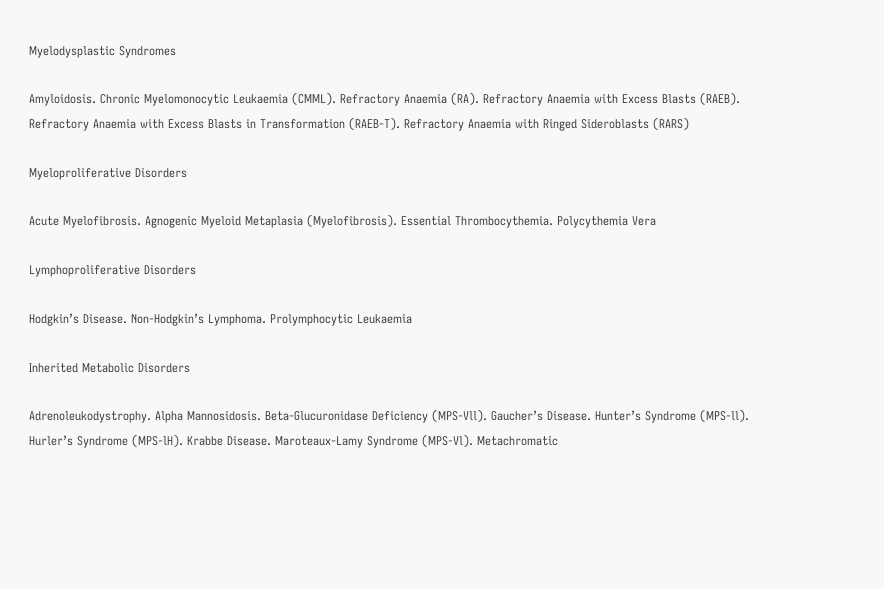Myelodysplastic Syndromes

Amyloidosis. Chronic Myelomonocytic Leukaemia (CMML). Refractory Anaemia (RA). Refractory Anaemia with Excess Blasts (RAEB). Refractory Anaemia with Excess Blasts in Transformation (RAEB-T). Refractory Anaemia with Ringed Sideroblasts (RARS)

Myeloproliferative Disorders

Acute Myelofibrosis. Agnogenic Myeloid Metaplasia (Myelofibrosis). Essential Thrombocythemia. Polycythemia Vera

Lymphoproliferative Disorders

Hodgkin’s Disease. Non-Hodgkin’s Lymphoma. Prolymphocytic Leukaemia

Inherited Metabolic Disorders

Adrenoleukodystrophy. Alpha Mannosidosis. Beta-Glucuronidase Deficiency (MPS-Vll). Gaucher’s Disease. Hunter’s Syndrome (MPS-ll). Hurler’s Syndrome (MPS-lH). Krabbe Disease. Maroteaux-Lamy Syndrome (MPS-Vl). Metachromatic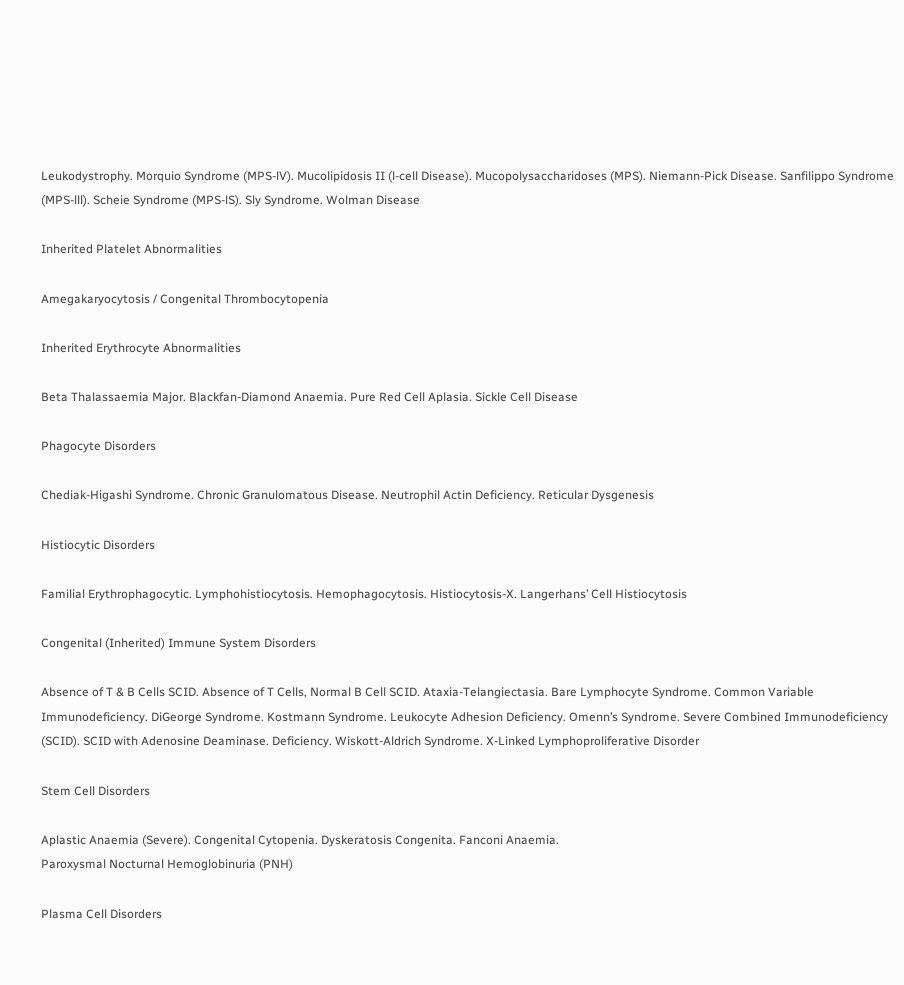Leukodystrophy. Morquio Syndrome (MPS-lV). Mucolipidosis II (l-cell Disease). Mucopolysaccharidoses (MPS). Niemann-Pick Disease. Sanfilippo Syndrome (MPS-lll). Scheie Syndrome (MPS-lS). Sly Syndrome. Wolman Disease

Inherited Platelet Abnormalities

Amegakaryocytosis / Congenital Thrombocytopenia

Inherited Erythrocyte Abnormalities

Beta Thalassaemia Major. Blackfan-Diamond Anaemia. Pure Red Cell Aplasia. Sickle Cell Disease

Phagocyte Disorders

Chediak-Higashi Syndrome. Chronic Granulomatous Disease. Neutrophil Actin Deficiency. Reticular Dysgenesis

Histiocytic Disorders

Familial Erythrophagocytic. Lymphohistiocytosis. Hemophagocytosis. Histiocytosis-X. Langerhans’ Cell Histiocytosis

Congenital (Inherited) Immune System Disorders

Absence of T & B Cells SCID. Absence of T Cells, Normal B Cell SCID. Ataxia-Telangiectasia. Bare Lymphocyte Syndrome. Common Variable Immunodeficiency. DiGeorge Syndrome. Kostmann Syndrome. Leukocyte Adhesion Deficiency. Omenn’s Syndrome. Severe Combined Immunodeficiency (SCID). SCID with Adenosine Deaminase. Deficiency. Wiskott-Aldrich Syndrome. X-Linked Lymphoproliferative Disorder

Stem Cell Disorders

Aplastic Anaemia (Severe). Congenital Cytopenia. Dyskeratosis Congenita. Fanconi Anaemia.
Paroxysmal Nocturnal Hemoglobinuria (PNH)

Plasma Cell Disorders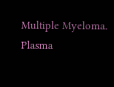Multiple Myeloma. Plasma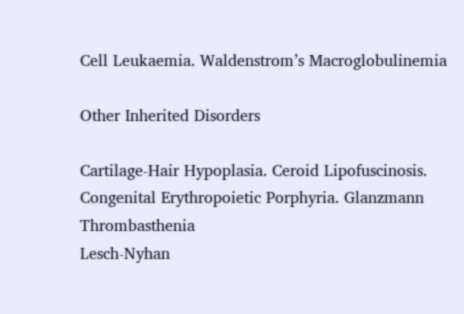Cell Leukaemia. Waldenstrom’s Macroglobulinemia

Other Inherited Disorders

Cartilage-Hair Hypoplasia. Ceroid Lipofuscinosis. Congenital Erythropoietic Porphyria. Glanzmann Thrombasthenia
Lesch-Nyhan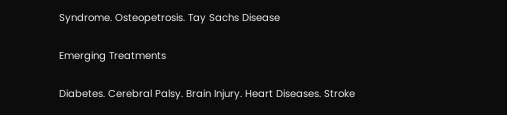Syndrome. Osteopetrosis. Tay Sachs Disease

Emerging Treatments

Diabetes. Cerebral Palsy. Brain Injury. Heart Diseases. Stroke